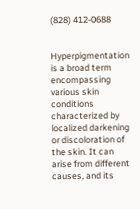(828) 412-0688


Hyperpigmentation is a broad term encompassing various skin conditions characterized by localized darkening or discoloration of the skin. It can arise from different causes, and its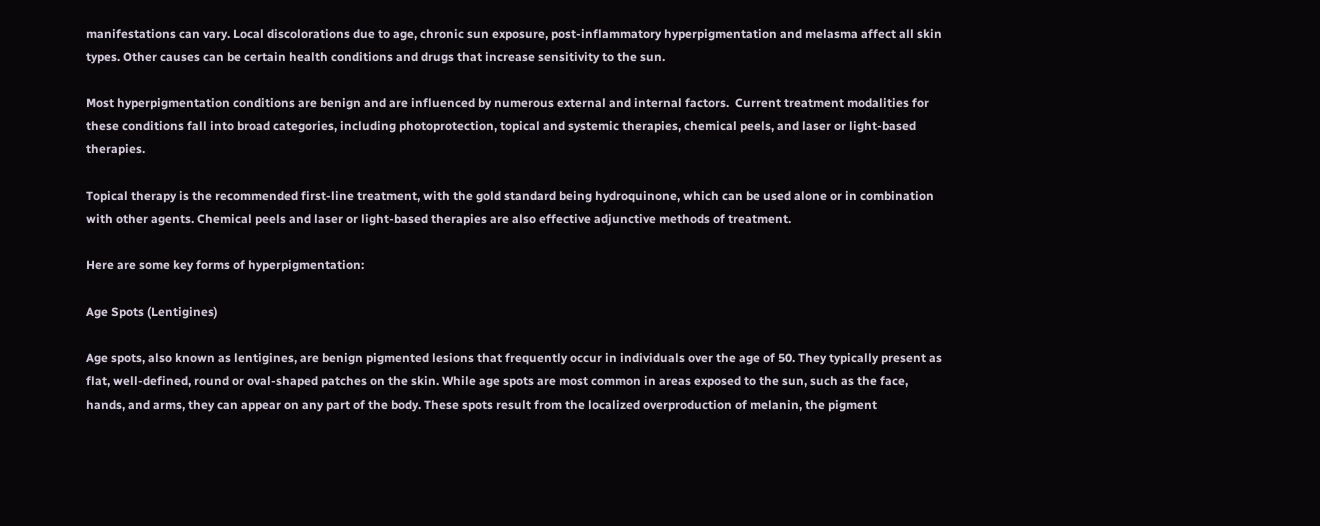manifestations can vary. Local discolorations due to age, chronic sun exposure, post-inflammatory hyperpigmentation and melasma affect all skin types. Other causes can be certain health conditions and drugs that increase sensitivity to the sun.

Most hyperpigmentation conditions are benign and are influenced by numerous external and internal factors.  Current treatment modalities for these conditions fall into broad categories, including photoprotection, topical and systemic therapies, chemical peels, and laser or light-based therapies.

Topical therapy is the recommended first-line treatment, with the gold standard being hydroquinone, which can be used alone or in combination with other agents. Chemical peels and laser or light-based therapies are also effective adjunctive methods of treatment.

Here are some key forms of hyperpigmentation:

Age Spots (Lentigines)

Age spots, also known as lentigines, are benign pigmented lesions that frequently occur in individuals over the age of 50. They typically present as flat, well-defined, round or oval-shaped patches on the skin. While age spots are most common in areas exposed to the sun, such as the face, hands, and arms, they can appear on any part of the body. These spots result from the localized overproduction of melanin, the pigment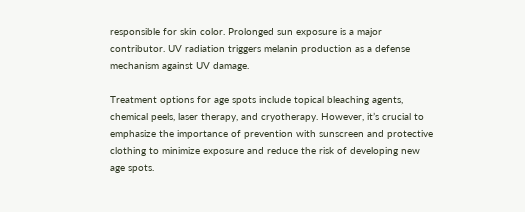responsible for skin color. Prolonged sun exposure is a major contributor. UV radiation triggers melanin production as a defense mechanism against UV damage.

Treatment options for age spots include topical bleaching agents, chemical peels, laser therapy, and cryotherapy. However, it’s crucial to emphasize the importance of prevention with sunscreen and protective clothing to minimize exposure and reduce the risk of developing new age spots.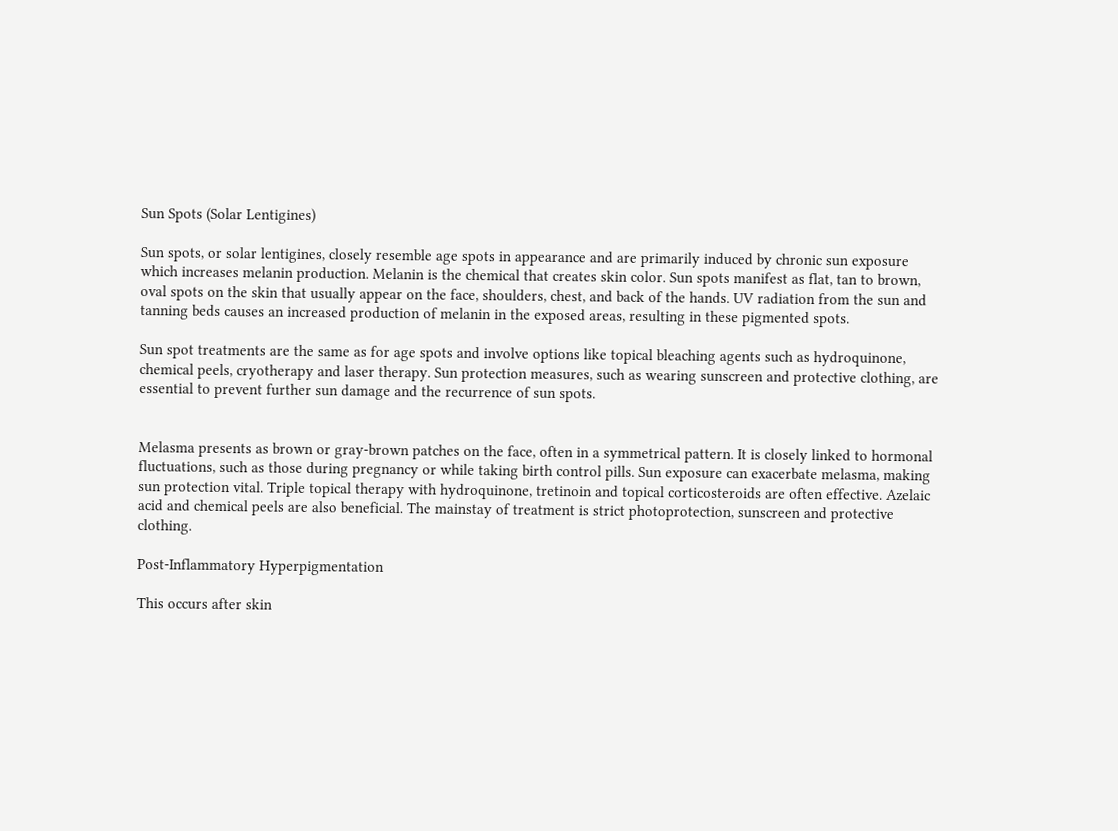Sun Spots (Solar Lentigines)

Sun spots, or solar lentigines, closely resemble age spots in appearance and are primarily induced by chronic sun exposure which increases melanin production. Melanin is the chemical that creates skin color. Sun spots manifest as flat, tan to brown, oval spots on the skin that usually appear on the face, shoulders, chest, and back of the hands. UV radiation from the sun and tanning beds causes an increased production of melanin in the exposed areas, resulting in these pigmented spots.

Sun spot treatments are the same as for age spots and involve options like topical bleaching agents such as hydroquinone, chemical peels, cryotherapy and laser therapy. Sun protection measures, such as wearing sunscreen and protective clothing, are essential to prevent further sun damage and the recurrence of sun spots.


Melasma presents as brown or gray-brown patches on the face, often in a symmetrical pattern. It is closely linked to hormonal fluctuations, such as those during pregnancy or while taking birth control pills. Sun exposure can exacerbate melasma, making sun protection vital. Triple topical therapy with hydroquinone, tretinoin and topical corticosteroids are often effective. Azelaic acid and chemical peels are also beneficial. The mainstay of treatment is strict photoprotection, sunscreen and protective clothing.

Post-Inflammatory Hyperpigmentation

This occurs after skin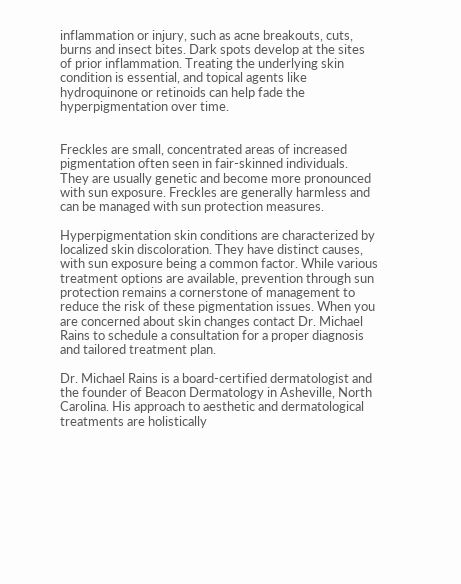inflammation or injury, such as acne breakouts, cuts, burns and insect bites. Dark spots develop at the sites of prior inflammation. Treating the underlying skin condition is essential, and topical agents like hydroquinone or retinoids can help fade the hyperpigmentation over time.


Freckles are small, concentrated areas of increased pigmentation often seen in fair-skinned individuals. They are usually genetic and become more pronounced with sun exposure. Freckles are generally harmless and can be managed with sun protection measures.

Hyperpigmentation skin conditions are characterized by localized skin discoloration. They have distinct causes, with sun exposure being a common factor. While various treatment options are available, prevention through sun protection remains a cornerstone of management to reduce the risk of these pigmentation issues. When you are concerned about skin changes contact Dr. Michael Rains to schedule a consultation for a proper diagnosis and tailored treatment plan.

Dr. Michael Rains is a board-certified dermatologist and the founder of Beacon Dermatology in Asheville, North Carolina. His approach to aesthetic and dermatological treatments are holistically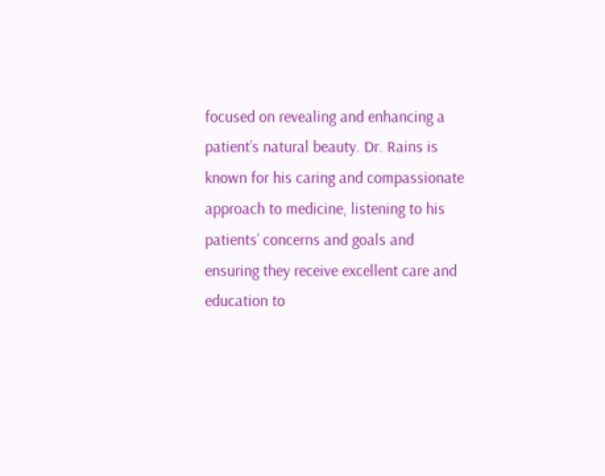focused on revealing and enhancing a patient’s natural beauty. Dr. Rains is known for his caring and compassionate approach to medicine, listening to his patients’ concerns and goals and ensuring they receive excellent care and education to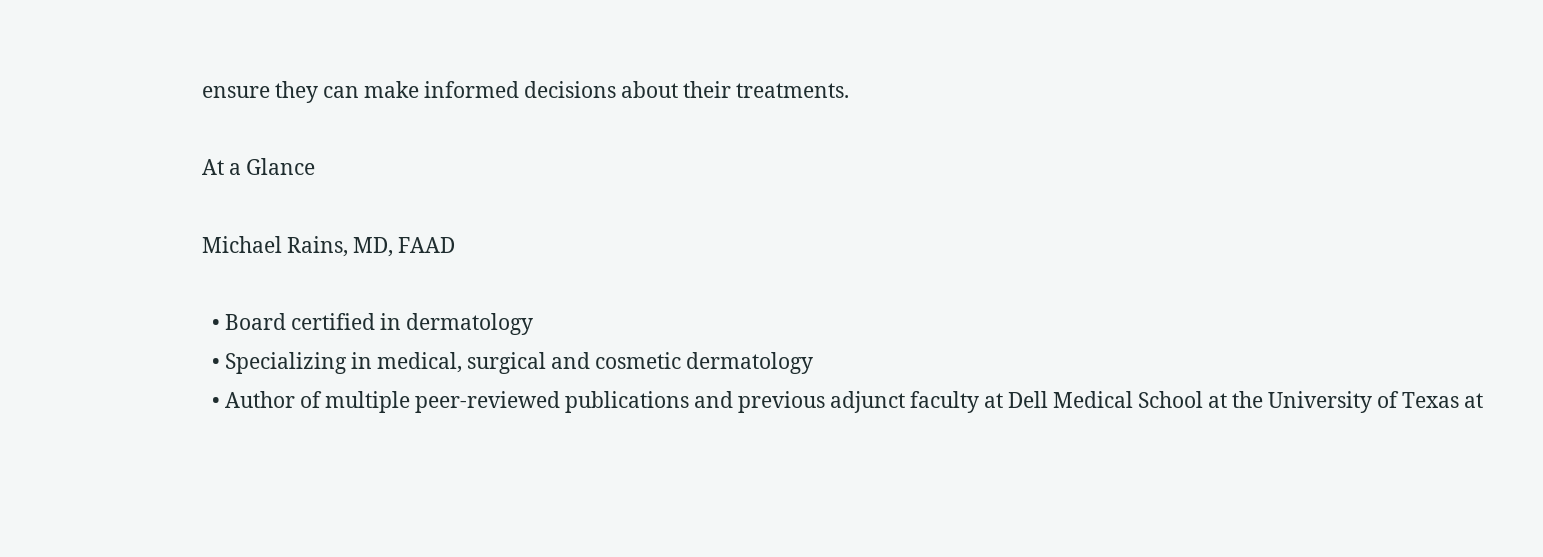ensure they can make informed decisions about their treatments.

At a Glance

Michael Rains, MD, FAAD

  • Board certified in dermatology
  • Specializing in medical, surgical and cosmetic dermatology
  • Author of multiple peer-reviewed publications and previous adjunct faculty at Dell Medical School at the University of Texas at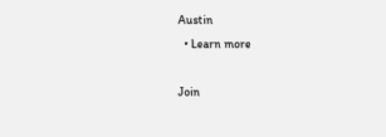Austin
  • Learn more

Join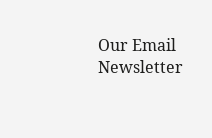Our Email Newsletter